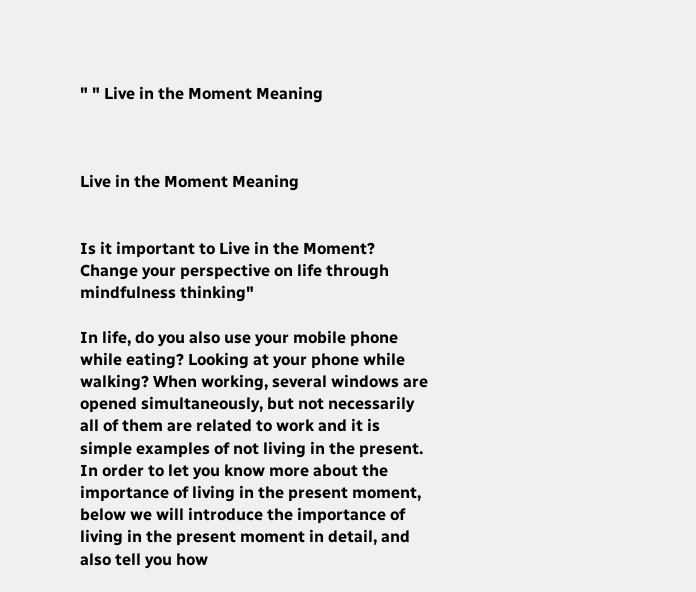" " Live in the Moment Meaning



Live in the Moment Meaning


Is it important to Live in the Moment? Change your perspective on life through mindfulness thinking"

In life, do you also use your mobile phone while eating? Looking at your phone while walking? When working, several windows are opened simultaneously, but not necessarily all of them are related to work and it is simple examples of not living in the present. In order to let you know more about the importance of living in the present moment, below we will introduce the importance of living in the present moment in detail, and also tell you how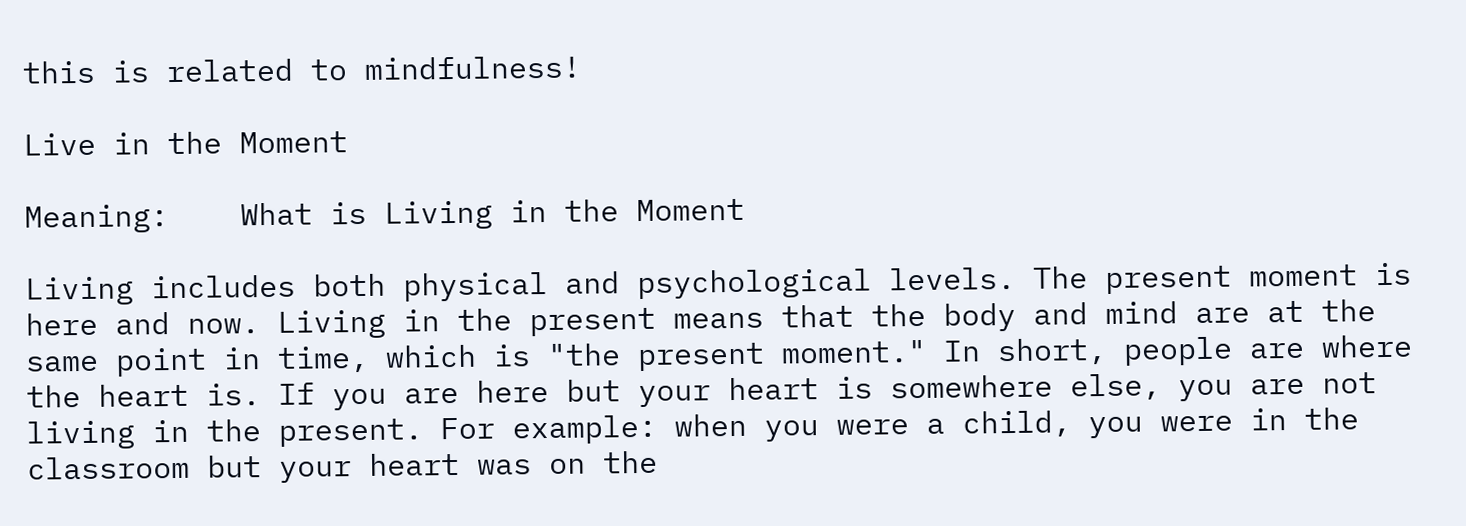this is related to mindfulness!

Live in the Moment

Meaning:    What is Living in the Moment

Living includes both physical and psychological levels. The present moment is here and now. Living in the present means that the body and mind are at the same point in time, which is "the present moment." In short, people are where the heart is. If you are here but your heart is somewhere else, you are not living in the present. For example: when you were a child, you were in the classroom but your heart was on the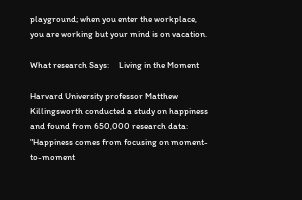playground; when you enter the workplace, you are working but your mind is on vacation.

What research Says:     Living in the Moment

Harvard University professor Matthew Killingsworth conducted a study on happiness and found from 650,000 research data: "Happiness comes from focusing on moment-to-moment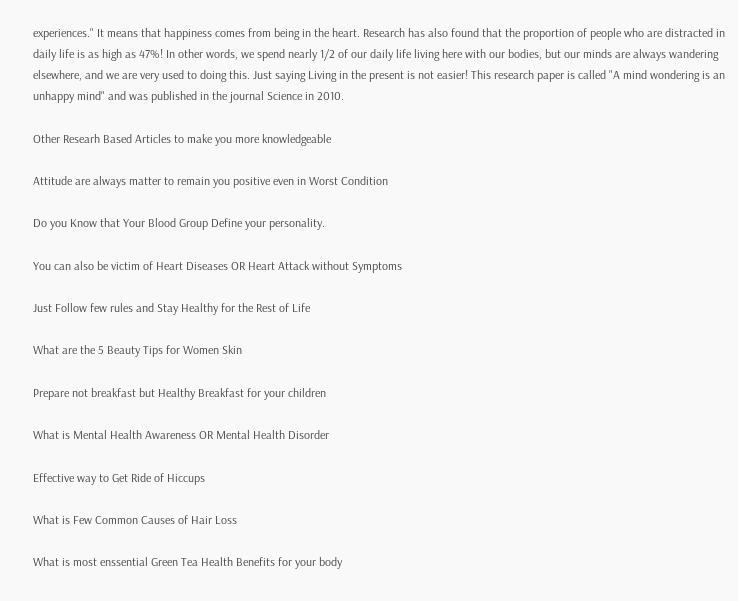experiences." It means that happiness comes from being in the heart. Research has also found that the proportion of people who are distracted in daily life is as high as 47%! In other words, we spend nearly 1/2 of our daily life living here with our bodies, but our minds are always wandering elsewhere, and we are very used to doing this. Just saying Living in the present is not easier! This research paper is called "A mind wondering is an unhappy mind" and was published in the journal Science in 2010.

Other Researh Based Articles to make you more knowledgeable

Attitude are always matter to remain you positive even in Worst Condition

Do you Know that Your Blood Group Define your personality.

You can also be victim of Heart Diseases OR Heart Attack without Symptoms

Just Follow few rules and Stay Healthy for the Rest of Life

What are the 5 Beauty Tips for Women Skin

Prepare not breakfast but Healthy Breakfast for your children

What is Mental Health Awareness OR Mental Health Disorder

Effective way to Get Ride of Hiccups

What is Few Common Causes of Hair Loss

What is most enssential Green Tea Health Benefits for your body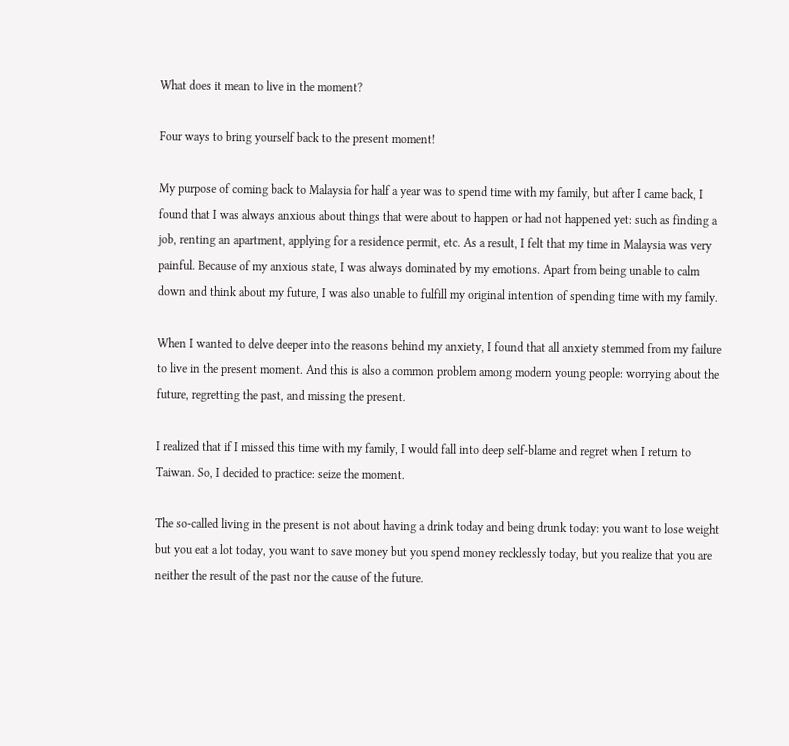What does it mean to live in the moment?

Four ways to bring yourself back to the present moment!

My purpose of coming back to Malaysia for half a year was to spend time with my family, but after I came back, I found that I was always anxious about things that were about to happen or had not happened yet: such as finding a job, renting an apartment, applying for a residence permit, etc. As a result, I felt that my time in Malaysia was very painful. Because of my anxious state, I was always dominated by my emotions. Apart from being unable to calm down and think about my future, I was also unable to fulfill my original intention of spending time with my family.

When I wanted to delve deeper into the reasons behind my anxiety, I found that all anxiety stemmed from my failure to live in the present moment. And this is also a common problem among modern young people: worrying about the future, regretting the past, and missing the present.

I realized that if I missed this time with my family, I would fall into deep self-blame and regret when I return to Taiwan. So, I decided to practice: seize the moment.

The so-called living in the present is not about having a drink today and being drunk today: you want to lose weight but you eat a lot today, you want to save money but you spend money recklessly today, but you realize that you are neither the result of the past nor the cause of the future.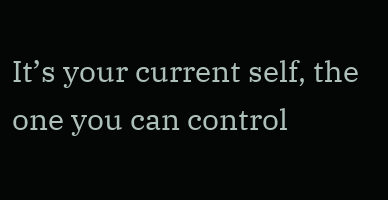It’s your current self, the one you can control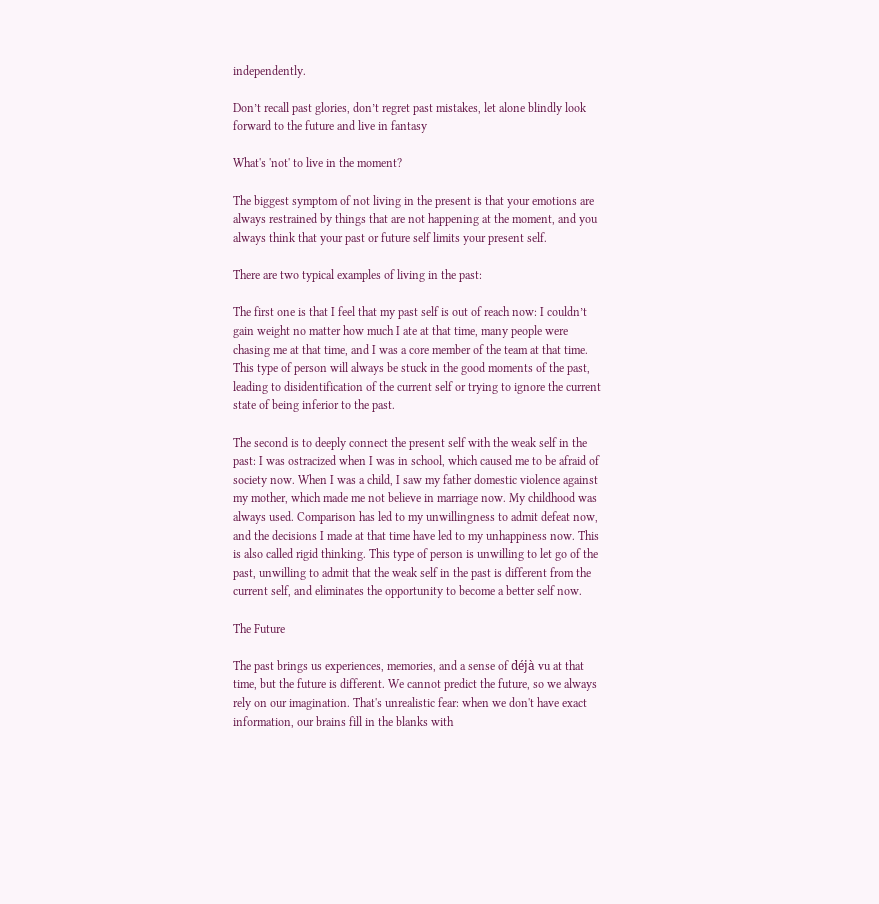independently.

Don’t recall past glories, don’t regret past mistakes, let alone blindly look forward to the future and live in fantasy

What's 'not' to live in the moment?

The biggest symptom of not living in the present is that your emotions are always restrained by things that are not happening at the moment, and you always think that your past or future self limits your present self.

There are two typical examples of living in the past:

The first one is that I feel that my past self is out of reach now: I couldn’t gain weight no matter how much I ate at that time, many people were chasing me at that time, and I was a core member of the team at that time. This type of person will always be stuck in the good moments of the past, leading to disidentification of the current self or trying to ignore the current state of being inferior to the past.

The second is to deeply connect the present self with the weak self in the past: I was ostracized when I was in school, which caused me to be afraid of society now. When I was a child, I saw my father domestic violence against my mother, which made me not believe in marriage now. My childhood was always used. Comparison has led to my unwillingness to admit defeat now, and the decisions I made at that time have led to my unhappiness now. This is also called rigid thinking. This type of person is unwilling to let go of the past, unwilling to admit that the weak self in the past is different from the current self, and eliminates the opportunity to become a better self now.

The Future

The past brings us experiences, memories, and a sense of déjà vu at that time, but the future is different. We cannot predict the future, so we always rely on our imagination. That's unrealistic fear: when we don't have exact information, our brains fill in the blanks with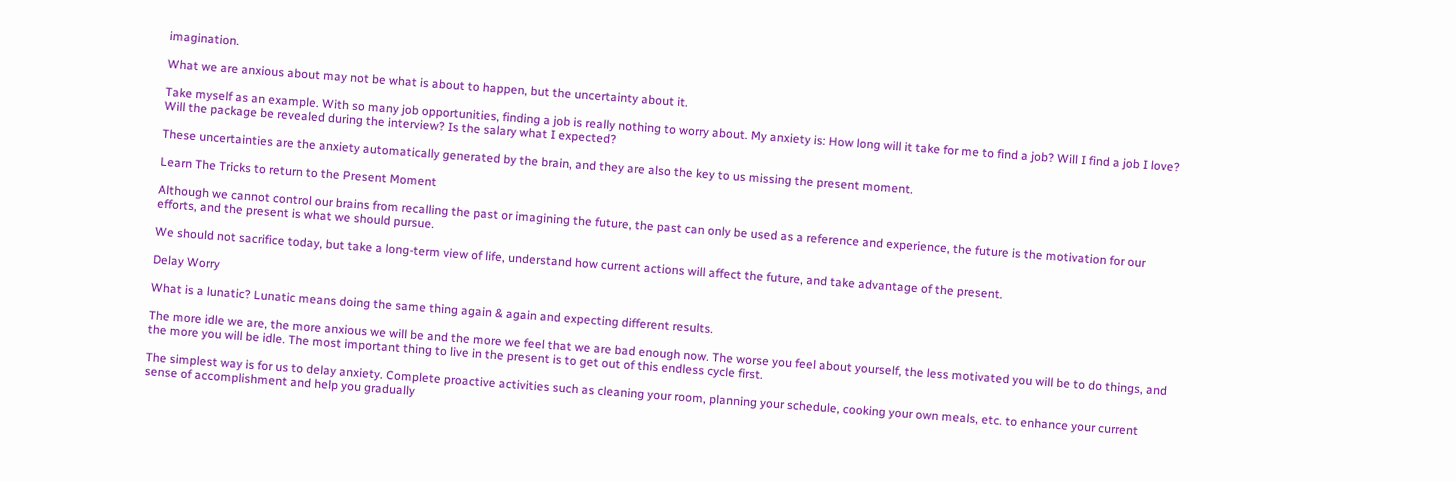imagination.

What we are anxious about may not be what is about to happen, but the uncertainty about it.

Take myself as an example. With so many job opportunities, finding a job is really nothing to worry about. My anxiety is: How long will it take for me to find a job? Will I find a job I love? Will the package be revealed during the interview? Is the salary what I expected?

These uncertainties are the anxiety automatically generated by the brain, and they are also the key to us missing the present moment.

Learn The Tricks to return to the Present Moment

Although we cannot control our brains from recalling the past or imagining the future, the past can only be used as a reference and experience, the future is the motivation for our efforts, and the present is what we should pursue.

We should not sacrifice today, but take a long-term view of life, understand how current actions will affect the future, and take advantage of the present.

Delay Worry

What is a lunatic? Lunatic means doing the same thing again & again and expecting different results.

The more idle we are, the more anxious we will be and the more we feel that we are bad enough now. The worse you feel about yourself, the less motivated you will be to do things, and the more you will be idle. The most important thing to live in the present is to get out of this endless cycle first.

The simplest way is for us to delay anxiety. Complete proactive activities such as cleaning your room, planning your schedule, cooking your own meals, etc. to enhance your current sense of accomplishment and help you gradually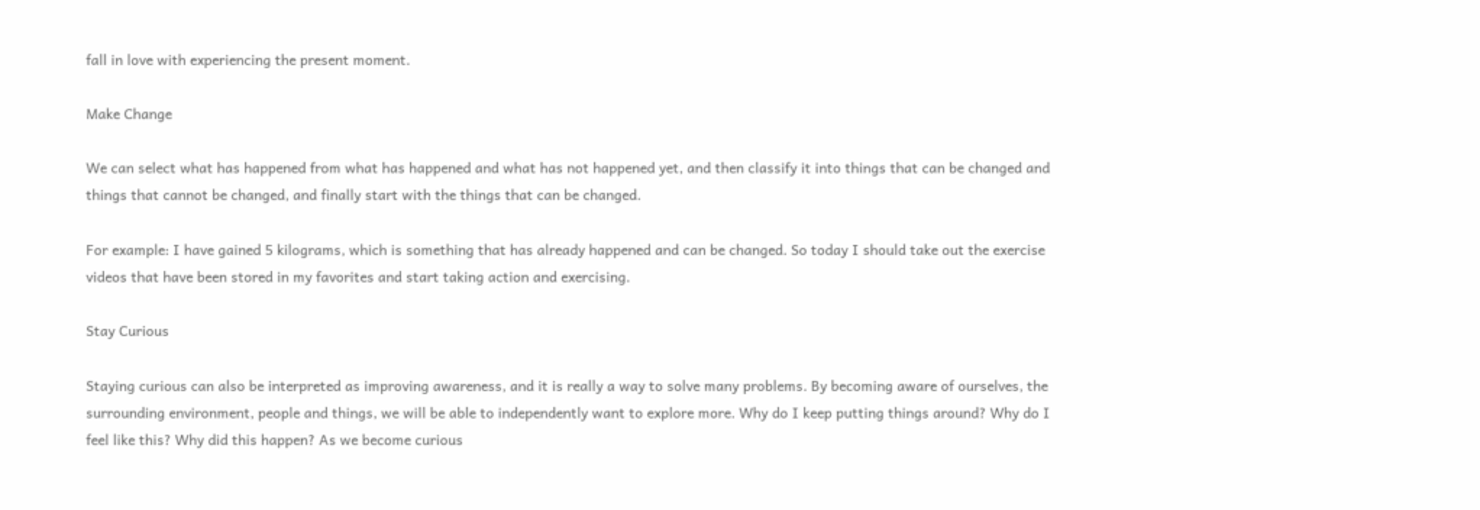fall in love with experiencing the present moment.

Make Change

We can select what has happened from what has happened and what has not happened yet, and then classify it into things that can be changed and things that cannot be changed, and finally start with the things that can be changed.

For example: I have gained 5 kilograms, which is something that has already happened and can be changed. So today I should take out the exercise videos that have been stored in my favorites and start taking action and exercising.

Stay Curious

Staying curious can also be interpreted as improving awareness, and it is really a way to solve many problems. By becoming aware of ourselves, the surrounding environment, people and things, we will be able to independently want to explore more. Why do I keep putting things around? Why do I feel like this? Why did this happen? As we become curious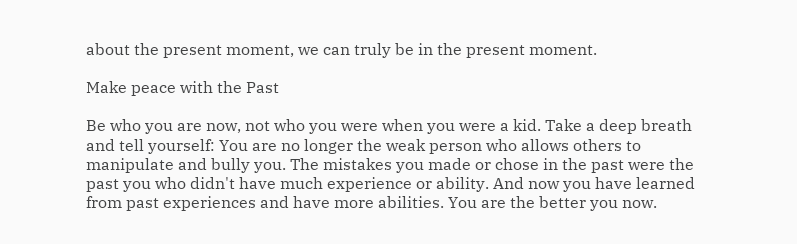about the present moment, we can truly be in the present moment.

Make peace with the Past

Be who you are now, not who you were when you were a kid. Take a deep breath and tell yourself: You are no longer the weak person who allows others to manipulate and bully you. The mistakes you made or chose in the past were the past you who didn't have much experience or ability. And now you have learned from past experiences and have more abilities. You are the better you now.